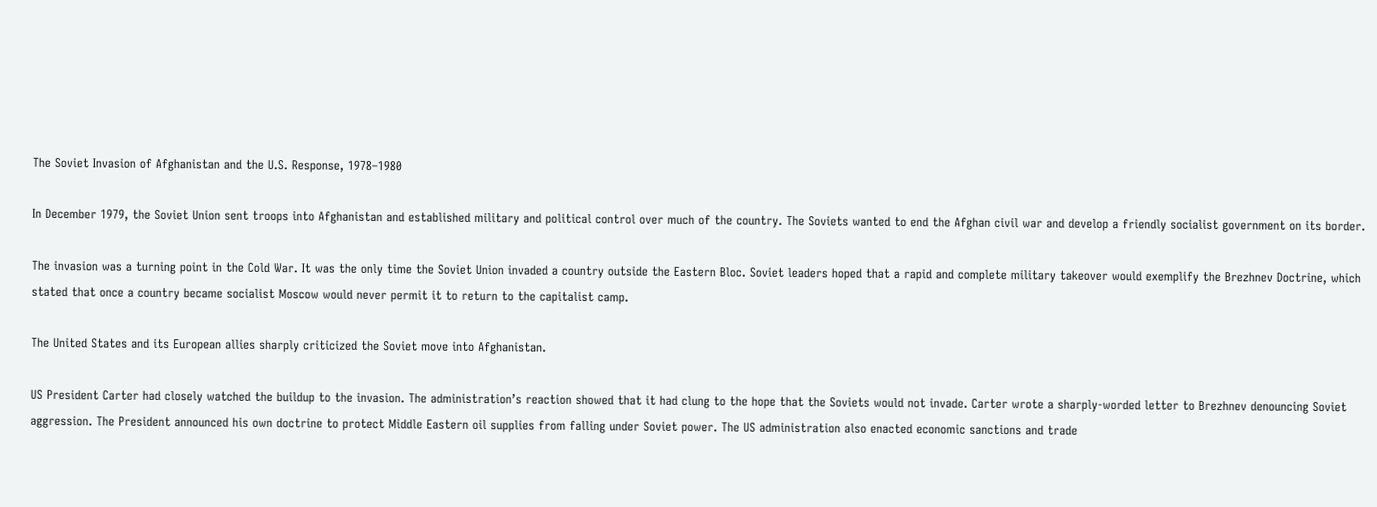The Soviet Invasion of Afghanistan and the U.S. Response, 1978–1980

In December 1979, the Soviet Union sent troops into Afghanistan and established military and political control over much of the country. The Soviets wanted to end the Afghan civil war and develop a friendly socialist government on its border.

The invasion was a turning point in the Cold War. It was the only time the Soviet Union invaded a country outside the Eastern Bloc. Soviet leaders hoped that a rapid and complete military takeover would exemplify the Brezhnev Doctrine, which stated that once a country became socialist Moscow would never permit it to return to the capitalist camp.

The United States and its European allies sharply criticized the Soviet move into Afghanistan.

US President Carter had closely watched the buildup to the invasion. The administration’s reaction showed that it had clung to the hope that the Soviets would not invade. Carter wrote a sharply-worded letter to Brezhnev denouncing Soviet aggression. The President announced his own doctrine to protect Middle Eastern oil supplies from falling under Soviet power. The US administration also enacted economic sanctions and trade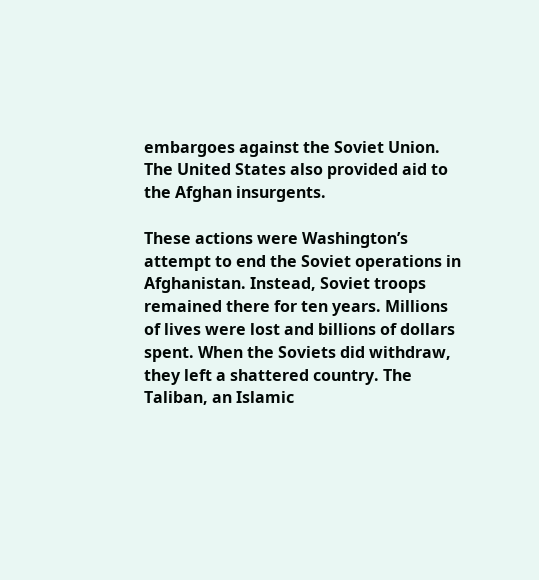embargoes against the Soviet Union. The United States also provided aid to the Afghan insurgents.

These actions were Washington’s attempt to end the Soviet operations in Afghanistan. Instead, Soviet troops remained there for ten years. Millions of lives were lost and billions of dollars spent. When the Soviets did withdraw, they left a shattered country. The Taliban, an Islamic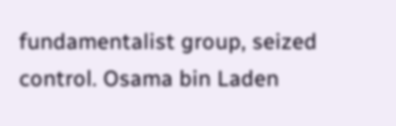fundamentalist group, seized control. Osama bin Laden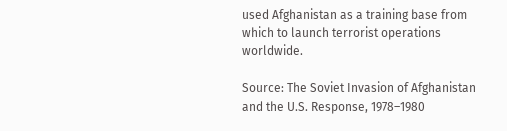used Afghanistan as a training base from which to launch terrorist operations worldwide.

Source: The Soviet Invasion of Afghanistan and the U.S. Response, 1978–1980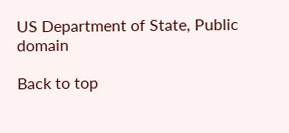US Department of State, Public domain

Back to top